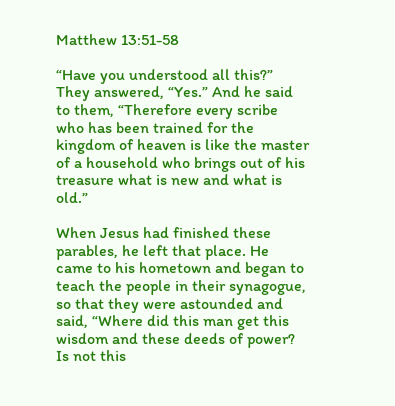Matthew 13:51-58

“Have you understood all this?” They answered, “Yes.” And he said to them, “Therefore every scribe who has been trained for the kingdom of heaven is like the master of a household who brings out of his treasure what is new and what is old.”

When Jesus had finished these parables, he left that place. He came to his hometown and began to teach the people in their synagogue, so that they were astounded and said, “Where did this man get this wisdom and these deeds of power? Is not this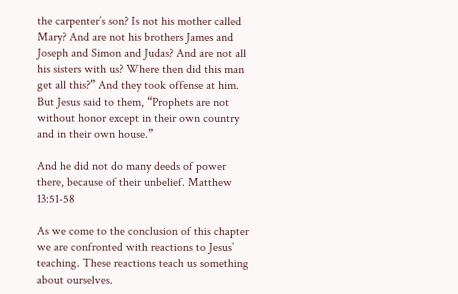the carpenter’s son? Is not his mother called Mary? And are not his brothers James and Joseph and Simon and Judas? And are not all his sisters with us? Where then did this man get all this?” And they took offense at him. But Jesus said to them, “Prophets are not without honor except in their own country and in their own house.”

And he did not do many deeds of power there, because of their unbelief. Matthew 13:51-58

As we come to the conclusion of this chapter we are confronted with reactions to Jesus’ teaching. These reactions teach us something about ourselves.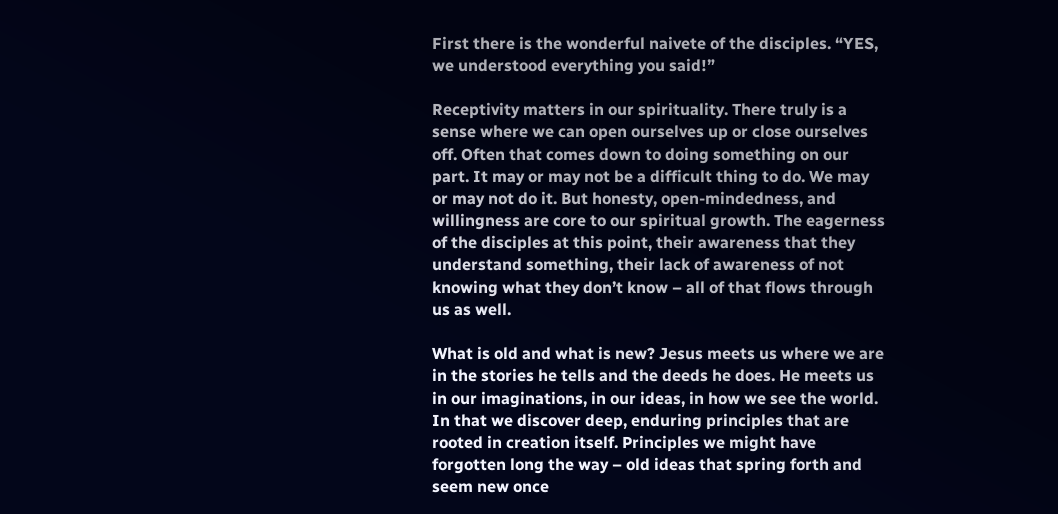First there is the wonderful naivete of the disciples. “YES, we understood everything you said!”

Receptivity matters in our spirituality. There truly is a sense where we can open ourselves up or close ourselves off. Often that comes down to doing something on our part. It may or may not be a difficult thing to do. We may or may not do it. But honesty, open-mindedness, and willingness are core to our spiritual growth. The eagerness of the disciples at this point, their awareness that they understand something, their lack of awareness of not knowing what they don’t know – all of that flows through us as well.

What is old and what is new? Jesus meets us where we are in the stories he tells and the deeds he does. He meets us in our imaginations, in our ideas, in how we see the world. In that we discover deep, enduring principles that are rooted in creation itself. Principles we might have forgotten long the way – old ideas that spring forth and seem new once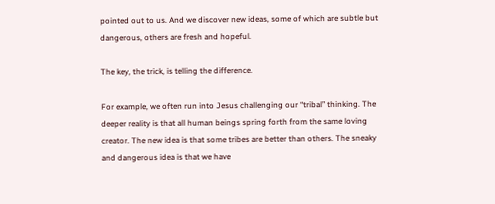pointed out to us. And we discover new ideas, some of which are subtle but dangerous, others are fresh and hopeful.

The key, the trick, is telling the difference.

For example, we often run into Jesus challenging our “tribal” thinking. The deeper reality is that all human beings spring forth from the same loving creator. The new idea is that some tribes are better than others. The sneaky and dangerous idea is that we have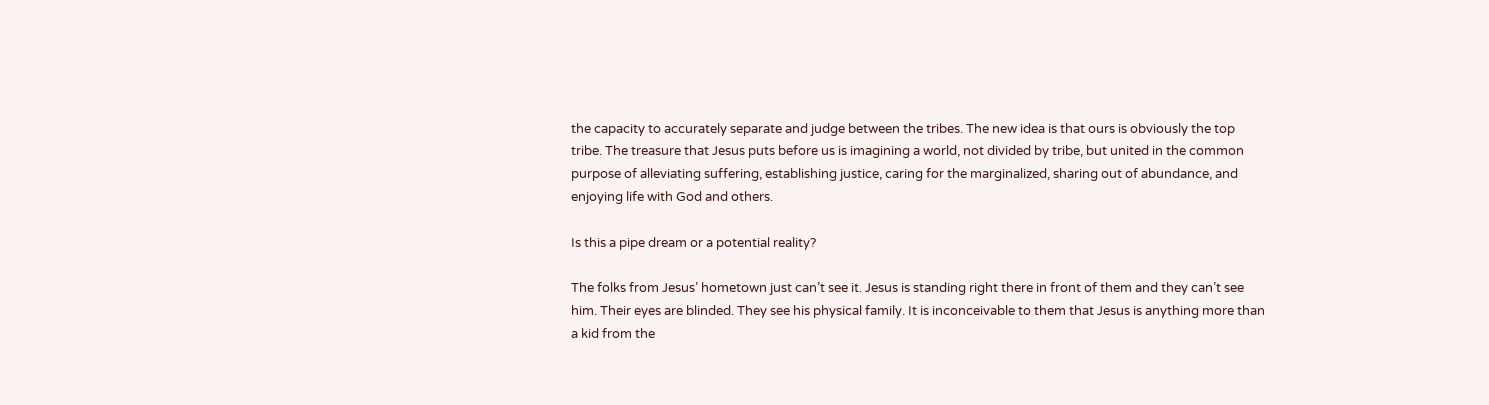the capacity to accurately separate and judge between the tribes. The new idea is that ours is obviously the top tribe. The treasure that Jesus puts before us is imagining a world, not divided by tribe, but united in the common purpose of alleviating suffering, establishing justice, caring for the marginalized, sharing out of abundance, and enjoying life with God and others.

Is this a pipe dream or a potential reality?

The folks from Jesus’ hometown just can’t see it. Jesus is standing right there in front of them and they can’t see him. Their eyes are blinded. They see his physical family. It is inconceivable to them that Jesus is anything more than a kid from the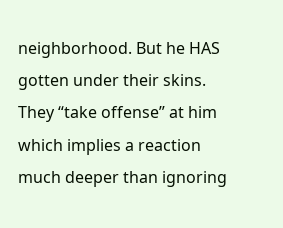neighborhood. But he HAS gotten under their skins. They “take offense” at him which implies a reaction much deeper than ignoring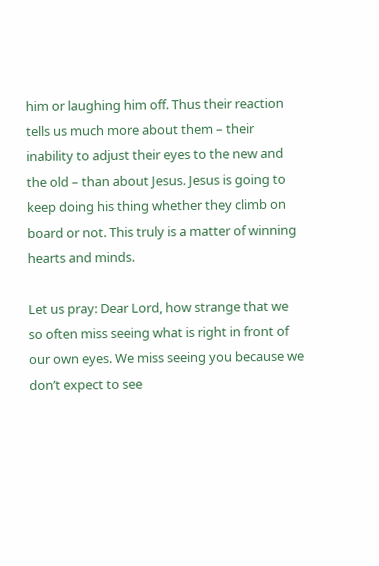him or laughing him off. Thus their reaction tells us much more about them – their inability to adjust their eyes to the new and the old – than about Jesus. Jesus is going to keep doing his thing whether they climb on board or not. This truly is a matter of winning hearts and minds.

Let us pray: Dear Lord, how strange that we so often miss seeing what is right in front of our own eyes. We miss seeing you because we don’t expect to see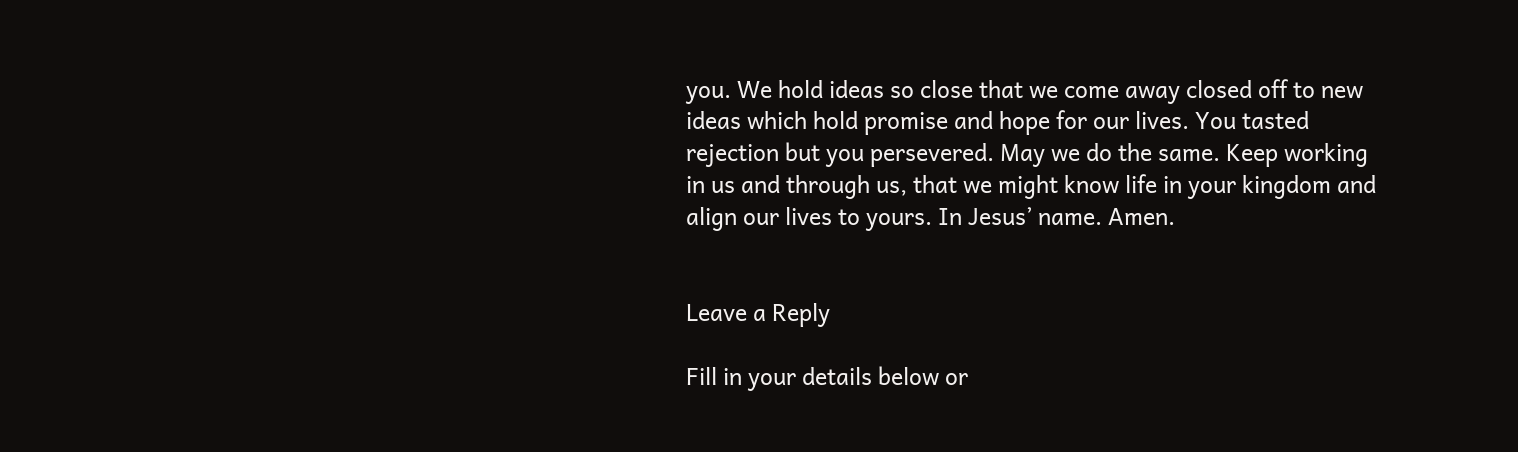you. We hold ideas so close that we come away closed off to new ideas which hold promise and hope for our lives. You tasted rejection but you persevered. May we do the same. Keep working in us and through us, that we might know life in your kingdom and align our lives to yours. In Jesus’ name. Amen.


Leave a Reply

Fill in your details below or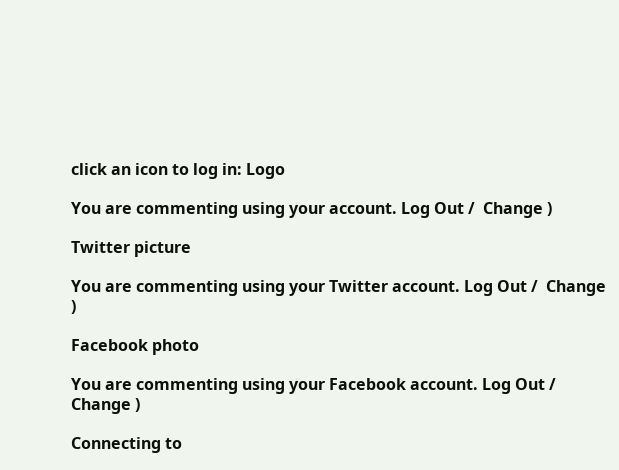click an icon to log in: Logo

You are commenting using your account. Log Out /  Change )

Twitter picture

You are commenting using your Twitter account. Log Out /  Change )

Facebook photo

You are commenting using your Facebook account. Log Out /  Change )

Connecting to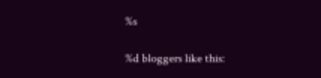%s

%d bloggers like this: